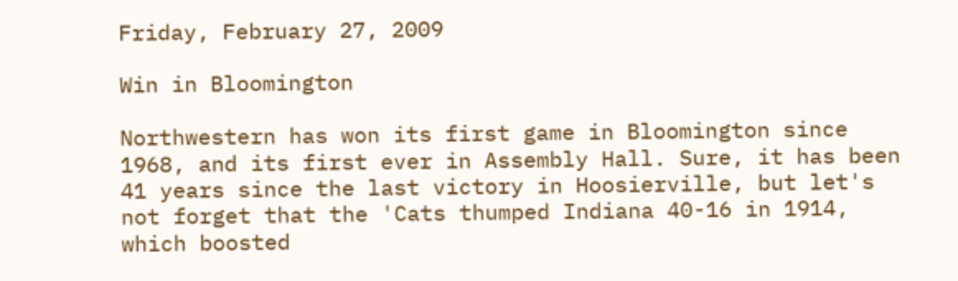Friday, February 27, 2009

Win in Bloomington

Northwestern has won its first game in Bloomington since 1968, and its first ever in Assembly Hall. Sure, it has been 41 years since the last victory in Hoosierville, but let's not forget that the 'Cats thumped Indiana 40-16 in 1914, which boosted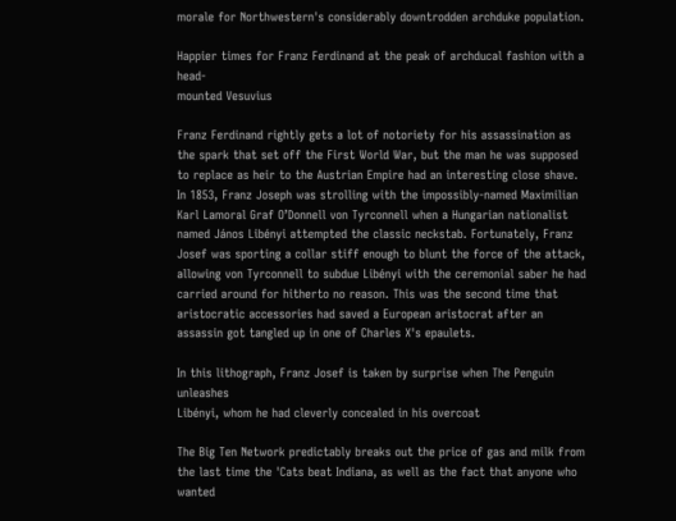morale for Northwestern's considerably downtrodden archduke population.

Happier times for Franz Ferdinand at the peak of archducal fashion with a head-
mounted Vesuvius

Franz Ferdinand rightly gets a lot of notoriety for his assassination as the spark that set off the First World War, but the man he was supposed to replace as heir to the Austrian Empire had an interesting close shave. In 1853, Franz Joseph was strolling with the impossibly-named Maximilian Karl Lamoral Graf O’Donnell von Tyrconnell when a Hungarian nationalist named János Libényi attempted the classic neckstab. Fortunately, Franz Josef was sporting a collar stiff enough to blunt the force of the attack, allowing von Tyrconnell to subdue Libényi with the ceremonial saber he had carried around for hitherto no reason. This was the second time that aristocratic accessories had saved a European aristocrat after an assassin got tangled up in one of Charles X's epaulets.

In this lithograph, Franz Josef is taken by surprise when The Penguin unleashes
Libényi, whom he had cleverly concealed in his overcoat

The Big Ten Network predictably breaks out the price of gas and milk from the last time the 'Cats beat Indiana, as well as the fact that anyone who wanted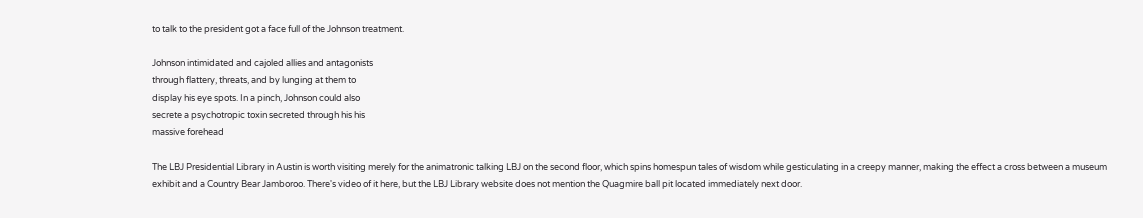to talk to the president got a face full of the Johnson treatment.

Johnson intimidated and cajoled allies and antagonists
through flattery, threats, and by lunging at them to
display his eye spots. In a pinch, Johnson could also
secrete a psychotropic toxin secreted through his his
massive forehead

The LBJ Presidential Library in Austin is worth visiting merely for the animatronic talking LBJ on the second floor, which spins homespun tales of wisdom while gesticulating in a creepy manner, making the effect a cross between a museum exhibit and a Country Bear Jamboroo. There's video of it here, but the LBJ Library website does not mention the Quagmire ball pit located immediately next door.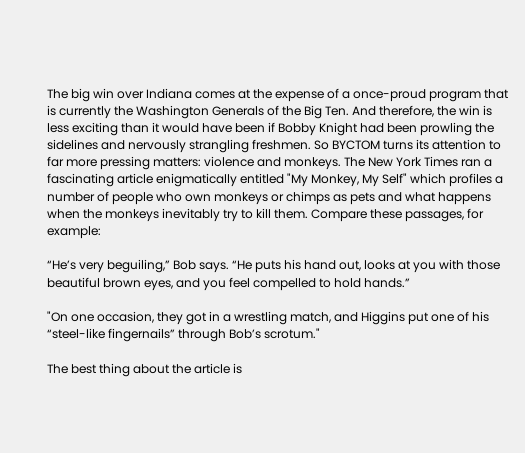The big win over Indiana comes at the expense of a once-proud program that is currently the Washington Generals of the Big Ten. And therefore, the win is less exciting than it would have been if Bobby Knight had been prowling the sidelines and nervously strangling freshmen. So BYCTOM turns its attention to far more pressing matters: violence and monkeys. The New York Times ran a fascinating article enigmatically entitled "My Monkey, My Self" which profiles a number of people who own monkeys or chimps as pets and what happens when the monkeys inevitably try to kill them. Compare these passages, for example:

“He’s very beguiling,” Bob says. “He puts his hand out, looks at you with those beautiful brown eyes, and you feel compelled to hold hands.”

"On one occasion, they got in a wrestling match, and Higgins put one of his “steel-like fingernails” through Bob’s scrotum."

The best thing about the article is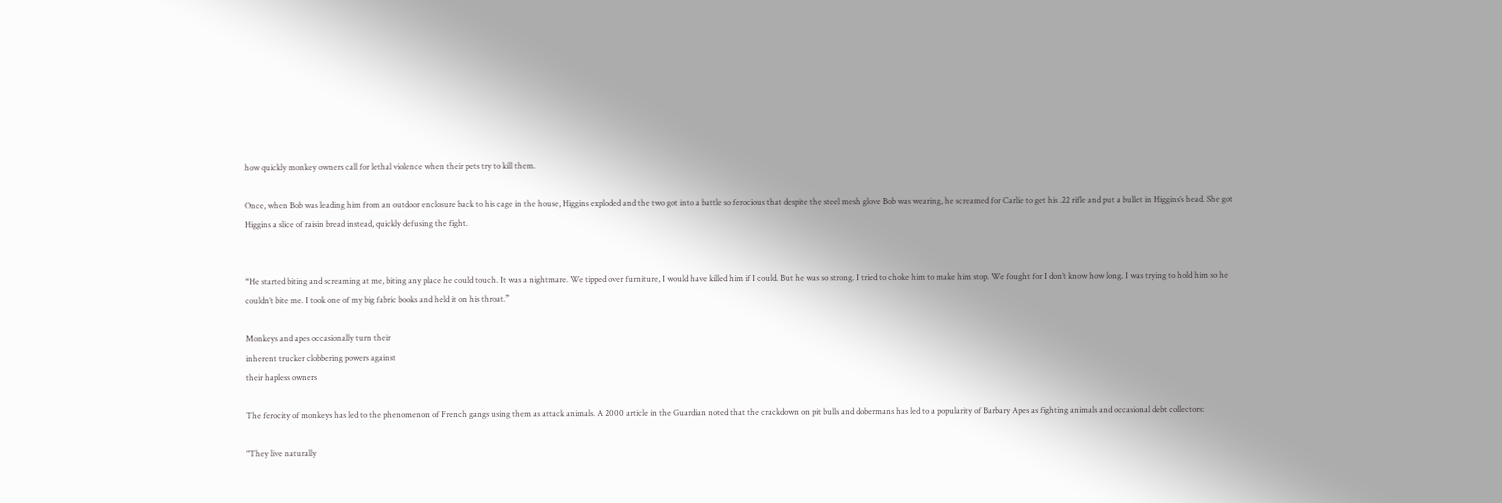how quickly monkey owners call for lethal violence when their pets try to kill them.

Once, when Bob was leading him from an outdoor enclosure back to his cage in the house, Higgins exploded and the two got into a battle so ferocious that despite the steel mesh glove Bob was wearing, he screamed for Carlie to get his .22 rifle and put a bullet in Higgins’s head. She got Higgins a slice of raisin bread instead, quickly defusing the fight.


“He started biting and screaming at me, biting any place he could touch. It was a nightmare. We tipped over furniture, I would have killed him if I could. But he was so strong. I tried to choke him to make him stop. We fought for I don’t know how long. I was trying to hold him so he couldn’t bite me. I took one of my big fabric books and held it on his throat.”

Monkeys and apes occasionally turn their
inherent trucker clobbering powers against
their hapless owners

The ferocity of monkeys has led to the phenomenon of French gangs using them as attack animals. A 2000 article in the Guardian noted that the crackdown on pit bulls and dobermans has led to a popularity of Barbary Apes as fighting animals and occasional debt collectors:

"They live naturally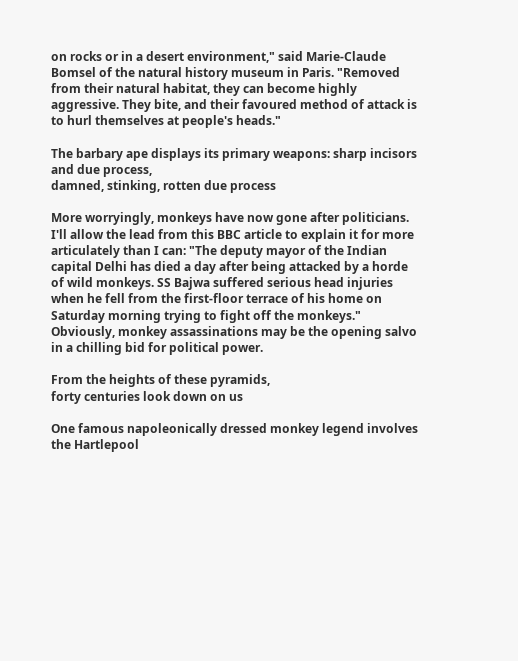on rocks or in a desert environment," said Marie-Claude Bomsel of the natural history museum in Paris. "Removed from their natural habitat, they can become highly aggressive. They bite, and their favoured method of attack is to hurl themselves at people's heads."

The barbary ape displays its primary weapons: sharp incisors and due process,
damned, stinking, rotten due process

More worryingly, monkeys have now gone after politicians. I'll allow the lead from this BBC article to explain it for more articulately than I can: "The deputy mayor of the Indian capital Delhi has died a day after being attacked by a horde of wild monkeys. SS Bajwa suffered serious head injuries when he fell from the first-floor terrace of his home on Saturday morning trying to fight off the monkeys." Obviously, monkey assassinations may be the opening salvo in a chilling bid for political power.

From the heights of these pyramids,
forty centuries look down on us

One famous napoleonically dressed monkey legend involves the Hartlepool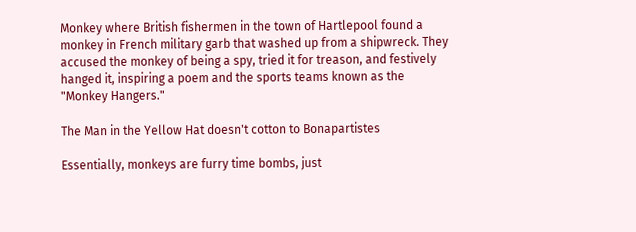Monkey where British fishermen in the town of Hartlepool found a monkey in French military garb that washed up from a shipwreck. They accused the monkey of being a spy, tried it for treason, and festively hanged it, inspiring a poem and the sports teams known as the "Monkey Hangers."

The Man in the Yellow Hat doesn't cotton to Bonapartistes

Essentially, monkeys are furry time bombs, just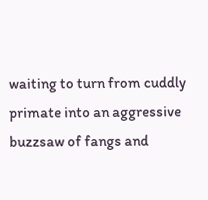waiting to turn from cuddly primate into an aggressive buzzsaw of fangs and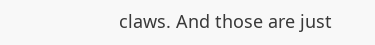claws. And those are just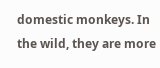domestic monkeys. In the wild, they are more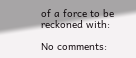of a force to be reckoned with:

No comments: